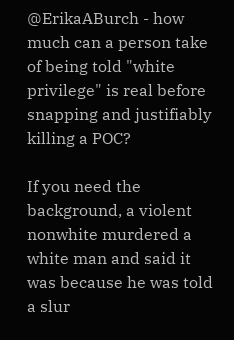@ErikaABurch - how much can a person take of being told "white privilege" is real before snapping and justifiably killing a POC?

If you need the background, a violent nonwhite murdered a white man and said it was because he was told a slur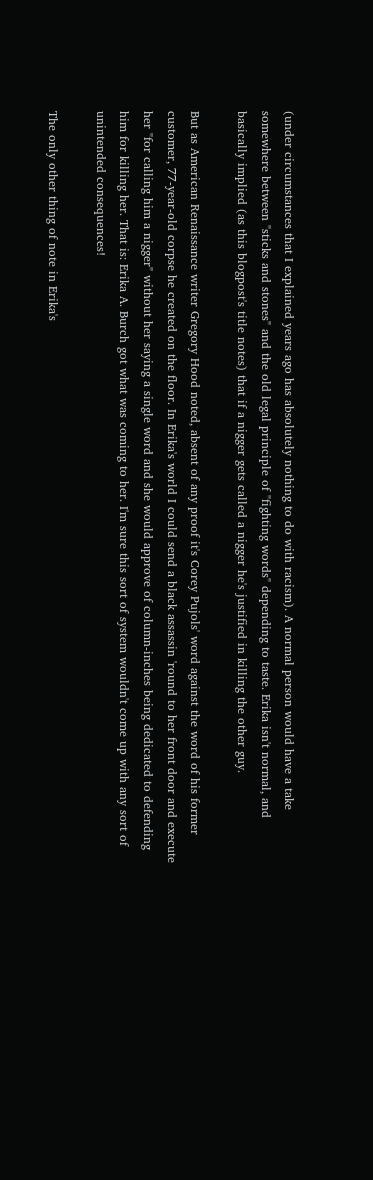(under circumstances that I explained years ago has absolutely nothing to do with racism). A normal person would have a take somewhere between "sticks and stones" and the old legal principle of "fighting words" depending to taste. Erika isn't normal, and basically implied (as this blogpost's title notes) that if a nigger gets called a nigger he's justified in killing the other guy.

But as American Renaissance writer Gregory Hood noted, absent of any proof it's Corey Pujols' word against the word of his former customer, 77-year-old corpse he created on the floor. In Erika's world I could send a black assassin 'round to her front door and execute her "for calling him a nigger" without her saying a single word and she would approve of column-inches being dedicated to defending him for killing her. That is: Erika A. Burch got what was coming to her. I'm sure this sort of system wouldn't come up with any sort of unintended consequences!

The only other thing of note in Erika's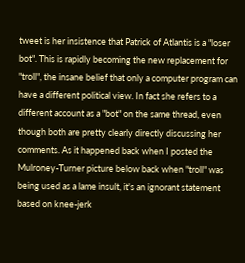tweet is her insistence that Patrick of Atlantis is a "loser bot". This is rapidly becoming the new replacement for "troll", the insane belief that only a computer program can have a different political view. In fact she refers to a different account as a "bot" on the same thread, even though both are pretty clearly directly discussing her comments. As it happened back when I posted the Mulroney-Turner picture below back when "troll" was being used as a lame insult, it's an ignorant statement based on knee-jerk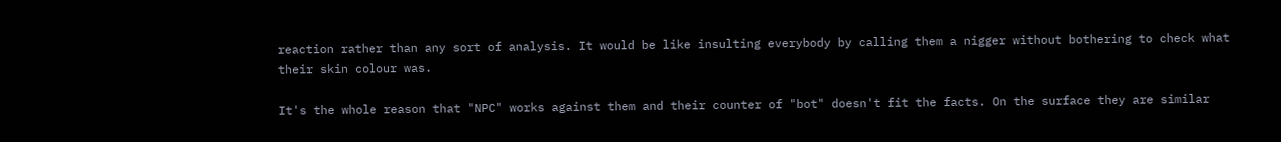reaction rather than any sort of analysis. It would be like insulting everybody by calling them a nigger without bothering to check what their skin colour was.

It's the whole reason that "NPC" works against them and their counter of "bot" doesn't fit the facts. On the surface they are similar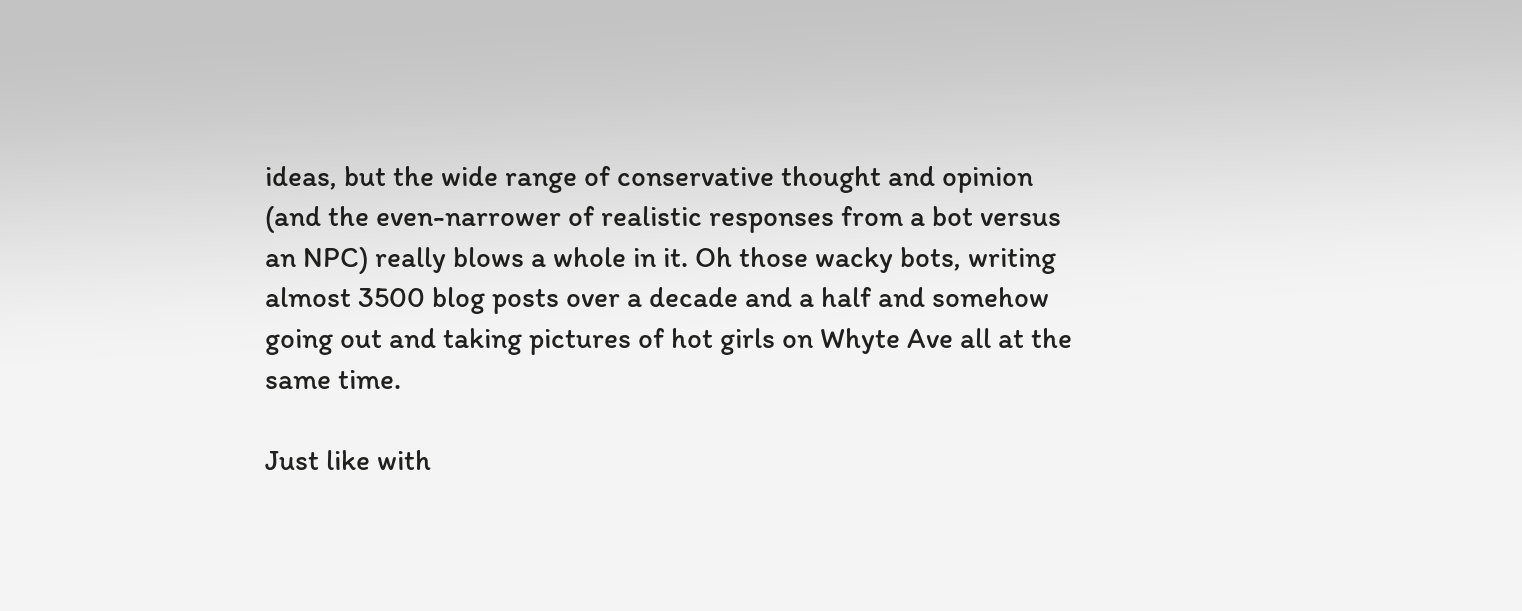ideas, but the wide range of conservative thought and opinion (and the even-narrower of realistic responses from a bot versus an NPC) really blows a whole in it. Oh those wacky bots, writing almost 3500 blog posts over a decade and a half and somehow going out and taking pictures of hot girls on Whyte Ave all at the same time.

Just like with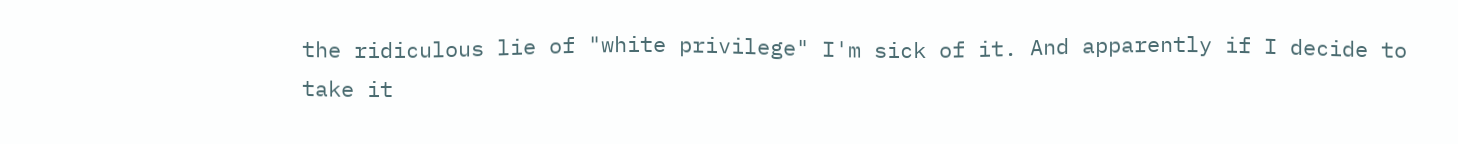the ridiculous lie of "white privilege" I'm sick of it. And apparently if I decide to take it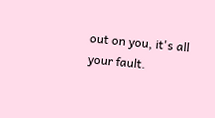out on you, it's all your fault.